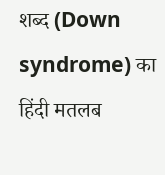शब्द (Down syndrome) का हिंदी मतलब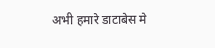अभी हमारे डाटाबेस मे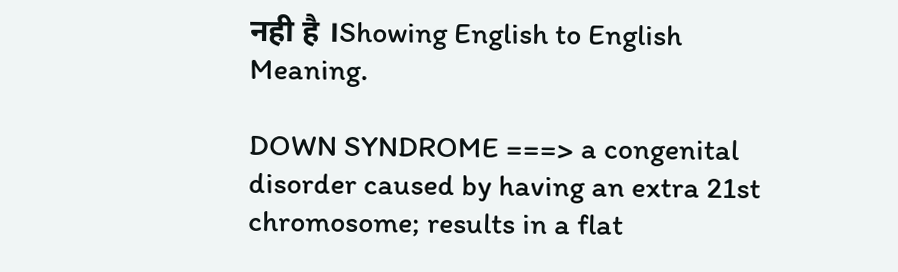नही है ।Showing English to English Meaning.

DOWN SYNDROME ===> a congenital disorder caused by having an extra 21st chromosome; results in a flat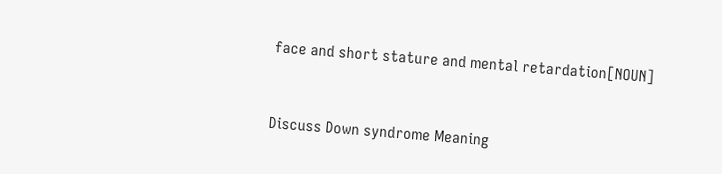face and short stature and mental retardation[NOUN]



Discuss Down syndrome Meaning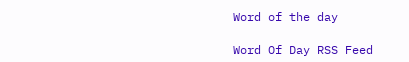Word of the day

Word Of Day RSS Feed